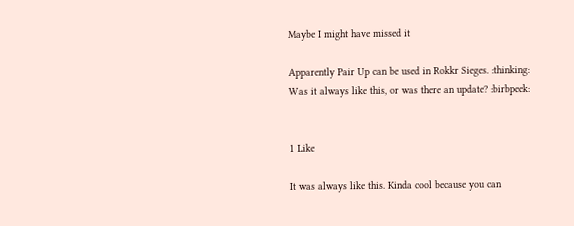Maybe I might have missed it

Apparently Pair Up can be used in Rokkr Sieges. :thinking:
Was it always like this, or was there an update? :birbpeek:


1 Like

It was always like this. Kinda cool because you can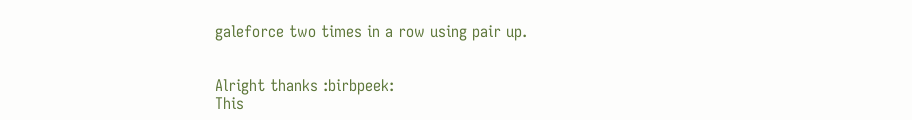galeforce two times in a row using pair up.


Alright thanks :birbpeek:
This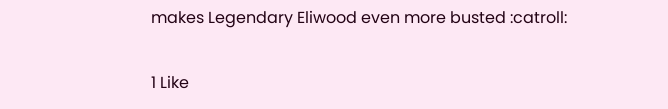makes Legendary Eliwood even more busted :catroll:

1 Like